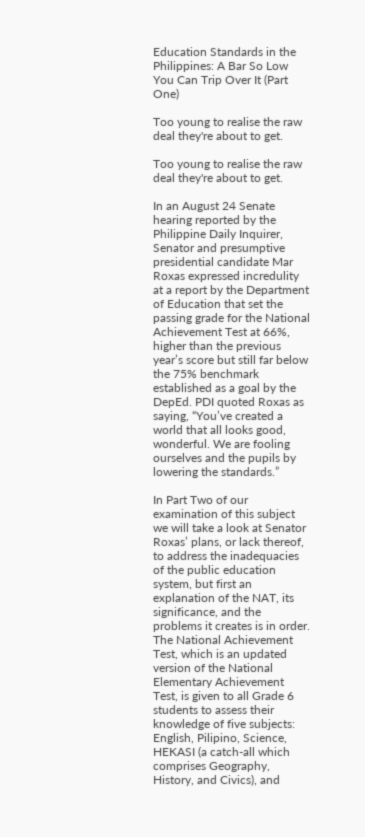Education Standards in the Philippines: A Bar So Low You Can Trip Over It (Part One)

Too young to realise the raw deal they're about to get.

Too young to realise the raw deal they're about to get.

In an August 24 Senate hearing reported by the Philippine Daily Inquirer, Senator and presumptive presidential candidate Mar Roxas expressed incredulity at a report by the Department of Education that set the passing grade for the National Achievement Test at 66%, higher than the previous year’s score but still far below the 75% benchmark established as a goal by the DepEd. PDI quoted Roxas as saying, “You’ve created a world that all looks good, wonderful. We are fooling ourselves and the pupils by lowering the standards.”

In Part Two of our examination of this subject we will take a look at Senator Roxas’ plans, or lack thereof, to address the inadequacies of the public education system, but first an explanation of the NAT, its significance, and the problems it creates is in order. The National Achievement Test, which is an updated version of the National Elementary Achievement Test, is given to all Grade 6 students to assess their knowledge of five subjects: English, Pilipino, Science, HEKASI (a catch-all which comprises Geography, History, and Civics), and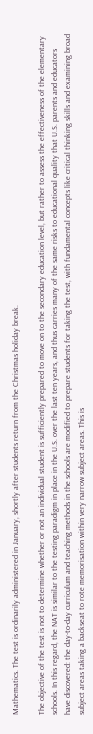Mathematics. The test is ordinarily administered in January, shortly after students return from the Christmas holiday break.

The objective of the test is not to determine whether or not an individual student is sufficiently prepared to move on to the secondary education level, but rather to assess the effectiveness of the elementary schools. In this regard, the NAT is similar to the testing paradigm in place in the U.S. over the last ten years, and thus carries many of the same risks to educational quality that U.S. parents and educators have discovered: the day-to-day curriculum and teaching methods in the schools are modified to prepare students for taking the test, with fundamental concepts like critical thinking skills and examining broad subject areas taking a backseat to rote memorisation within very narrow subject areas. This is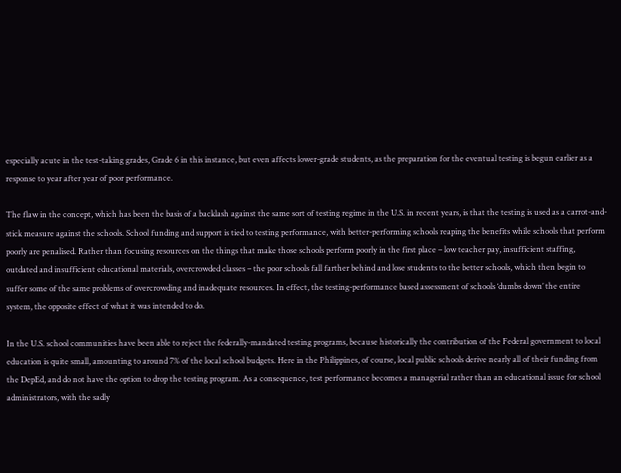especially acute in the test-taking grades, Grade 6 in this instance, but even affects lower-grade students, as the preparation for the eventual testing is begun earlier as a response to year after year of poor performance.

The flaw in the concept, which has been the basis of a backlash against the same sort of testing regime in the U.S. in recent years, is that the testing is used as a carrot-and-stick measure against the schools. School funding and support is tied to testing performance, with better-performing schools reaping the benefits while schools that perform poorly are penalised. Rather than focusing resources on the things that make those schools perform poorly in the first place – low teacher pay, insufficient staffing, outdated and insufficient educational materials, overcrowded classes – the poor schools fall farther behind and lose students to the better schools, which then begin to suffer some of the same problems of overcrowding and inadequate resources. In effect, the testing-performance based assessment of schools ‘dumbs down’ the entire system, the opposite effect of what it was intended to do.

In the U.S. school communities have been able to reject the federally-mandated testing programs, because historically the contribution of the Federal government to local education is quite small, amounting to around 7% of the local school budgets. Here in the Philippines, of course, local public schools derive nearly all of their funding from the DepEd, and do not have the option to drop the testing program. As a consequence, test performance becomes a managerial rather than an educational issue for school administrators, with the sadly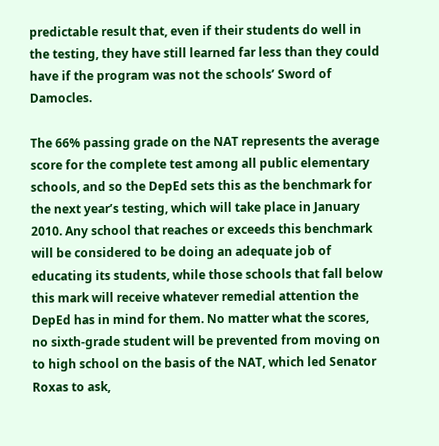predictable result that, even if their students do well in the testing, they have still learned far less than they could have if the program was not the schools’ Sword of Damocles.

The 66% passing grade on the NAT represents the average score for the complete test among all public elementary schools, and so the DepEd sets this as the benchmark for the next year’s testing, which will take place in January 2010. Any school that reaches or exceeds this benchmark will be considered to be doing an adequate job of educating its students, while those schools that fall below this mark will receive whatever remedial attention the DepEd has in mind for them. No matter what the scores, no sixth-grade student will be prevented from moving on to high school on the basis of the NAT, which led Senator Roxas to ask,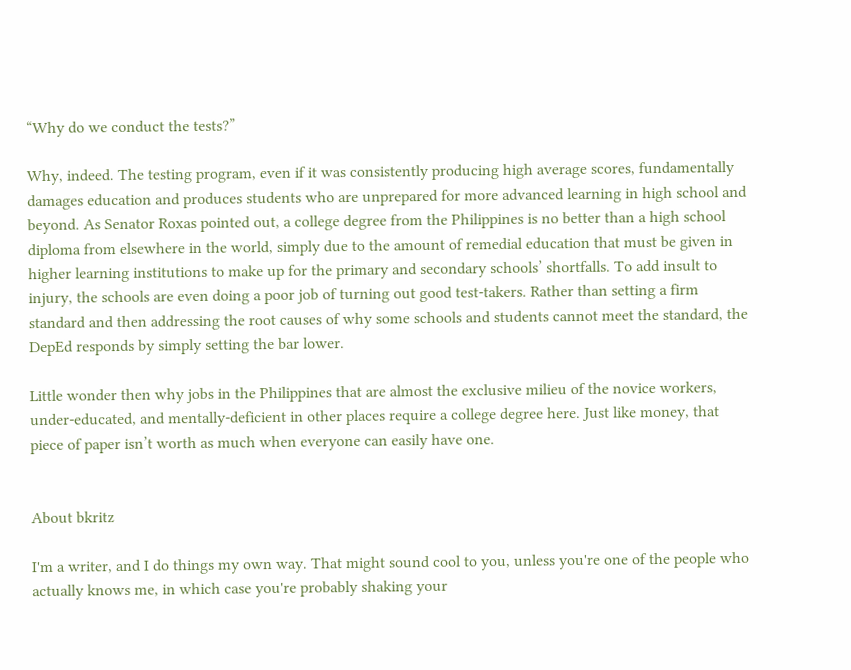“Why do we conduct the tests?”

Why, indeed. The testing program, even if it was consistently producing high average scores, fundamentally damages education and produces students who are unprepared for more advanced learning in high school and beyond. As Senator Roxas pointed out, a college degree from the Philippines is no better than a high school diploma from elsewhere in the world, simply due to the amount of remedial education that must be given in higher learning institutions to make up for the primary and secondary schools’ shortfalls. To add insult to injury, the schools are even doing a poor job of turning out good test-takers. Rather than setting a firm standard and then addressing the root causes of why some schools and students cannot meet the standard, the DepEd responds by simply setting the bar lower.

Little wonder then why jobs in the Philippines that are almost the exclusive milieu of the novice workers, under-educated, and mentally-deficient in other places require a college degree here. Just like money, that piece of paper isn’t worth as much when everyone can easily have one.


About bkritz

I'm a writer, and I do things my own way. That might sound cool to you, unless you're one of the people who actually knows me, in which case you're probably shaking your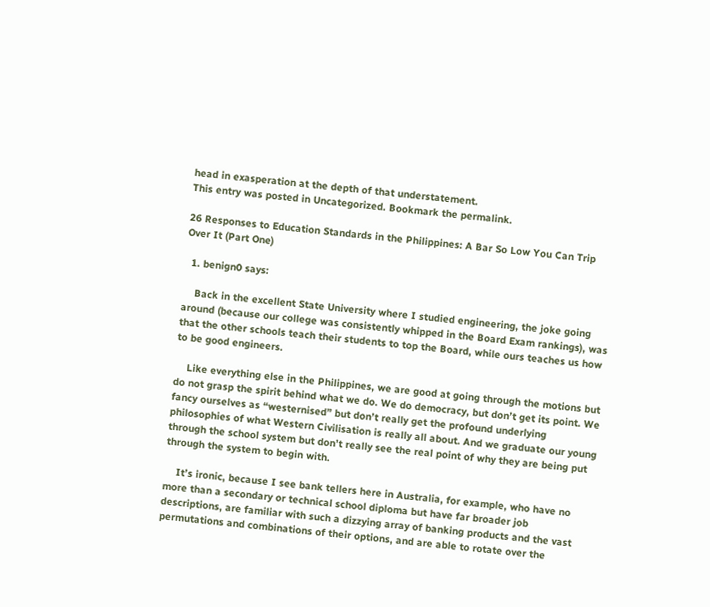head in exasperation at the depth of that understatement.
This entry was posted in Uncategorized. Bookmark the permalink.

26 Responses to Education Standards in the Philippines: A Bar So Low You Can Trip Over It (Part One)

  1. benign0 says:

    Back in the excellent State University where I studied engineering, the joke going around (because our college was consistently whipped in the Board Exam rankings), was that the other schools teach their students to top the Board, while ours teaches us how to be good engineers.

    Like everything else in the Philippines, we are good at going through the motions but do not grasp the spirit behind what we do. We do democracy, but don’t get its point. We fancy ourselves as “westernised” but don’t really get the profound underlying philosophies of what Western Civilisation is really all about. And we graduate our young through the school system but don’t really see the real point of why they are being put through the system to begin with.

    It’s ironic, because I see bank tellers here in Australia, for example, who have no more than a secondary or technical school diploma but have far broader job descriptions, are familiar with such a dizzying array of banking products and the vast permutations and combinations of their options, and are able to rotate over the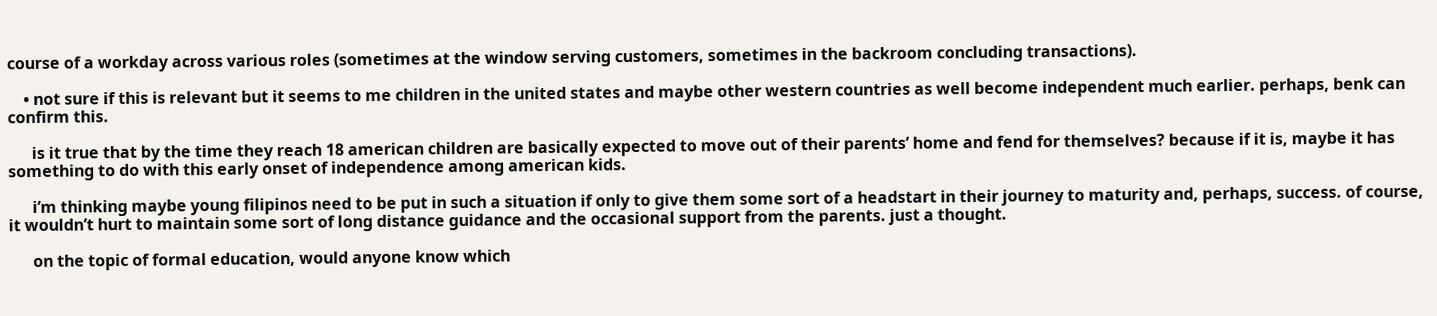course of a workday across various roles (sometimes at the window serving customers, sometimes in the backroom concluding transactions).

    • not sure if this is relevant but it seems to me children in the united states and maybe other western countries as well become independent much earlier. perhaps, benk can confirm this.

      is it true that by the time they reach 18 american children are basically expected to move out of their parents’ home and fend for themselves? because if it is, maybe it has something to do with this early onset of independence among american kids.

      i’m thinking maybe young filipinos need to be put in such a situation if only to give them some sort of a headstart in their journey to maturity and, perhaps, success. of course, it wouldn’t hurt to maintain some sort of long distance guidance and the occasional support from the parents. just a thought.

      on the topic of formal education, would anyone know which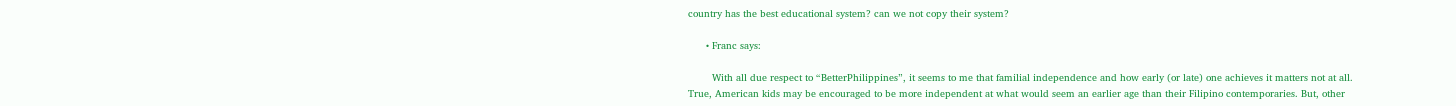country has the best educational system? can we not copy their system?

      • Franc says:

        With all due respect to “BetterPhilippines”, it seems to me that familial independence and how early (or late) one achieves it matters not at all. True, American kids may be encouraged to be more independent at what would seem an earlier age than their Filipino contemporaries. But, other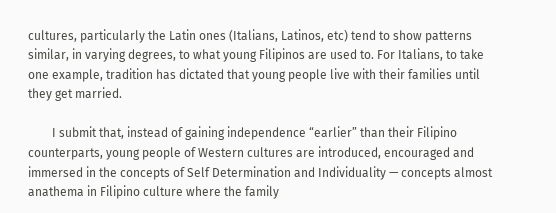cultures, particularly the Latin ones (Italians, Latinos, etc) tend to show patterns similar, in varying degrees, to what young Filipinos are used to. For Italians, to take one example, tradition has dictated that young people live with their families until they get married.

        I submit that, instead of gaining independence “earlier” than their Filipino counterparts, young people of Western cultures are introduced, encouraged and immersed in the concepts of Self Determination and Individuality — concepts almost anathema in Filipino culture where the family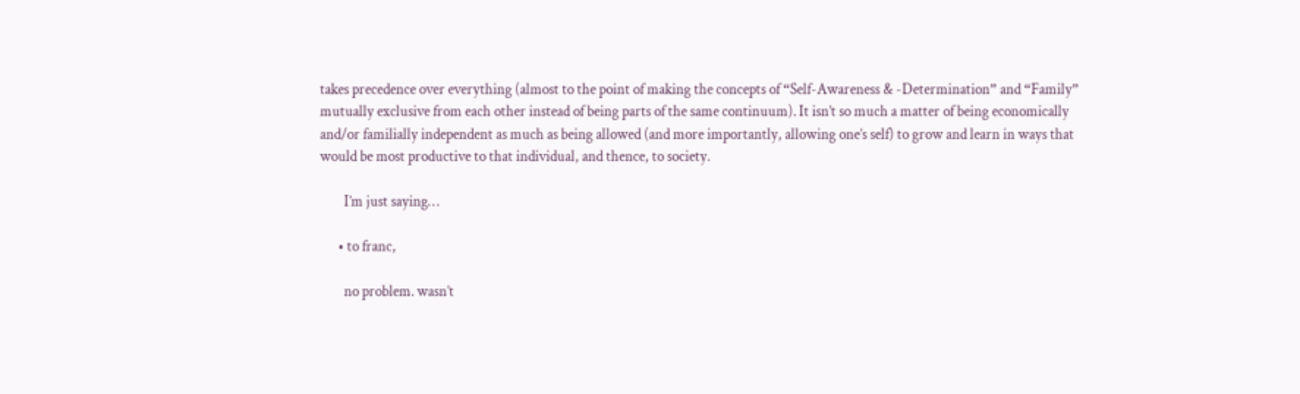takes precedence over everything (almost to the point of making the concepts of “Self-Awareness & -Determination” and “Family” mutually exclusive from each other instead of being parts of the same continuum). It isn’t so much a matter of being economically and/or familially independent as much as being allowed (and more importantly, allowing one’s self) to grow and learn in ways that would be most productive to that individual, and thence, to society.

        I’m just saying…

      • to franc,

        no problem. wasn’t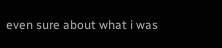even sure about what i was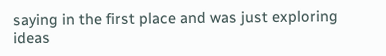saying in the first place and was just exploring ideas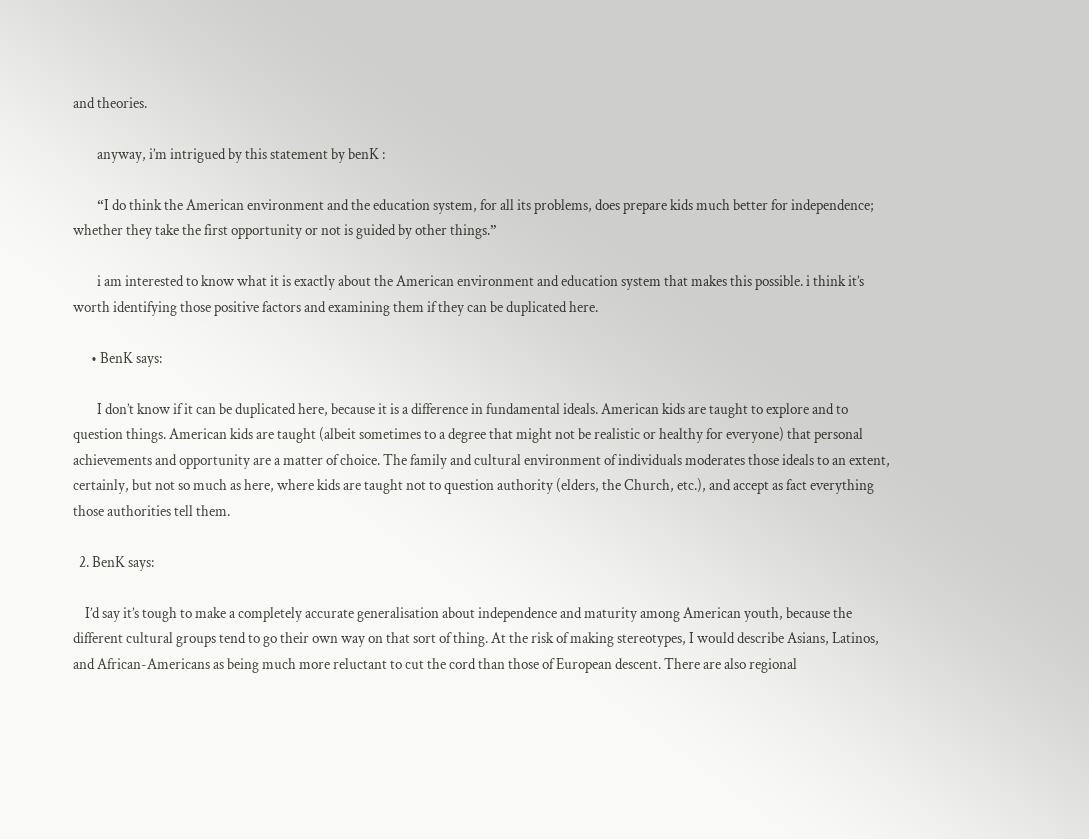and theories.

        anyway, i’m intrigued by this statement by benK :

        “I do think the American environment and the education system, for all its problems, does prepare kids much better for independence; whether they take the first opportunity or not is guided by other things.”

        i am interested to know what it is exactly about the American environment and education system that makes this possible. i think it’s worth identifying those positive factors and examining them if they can be duplicated here.

      • BenK says:

        I don’t know if it can be duplicated here, because it is a difference in fundamental ideals. American kids are taught to explore and to question things. American kids are taught (albeit sometimes to a degree that might not be realistic or healthy for everyone) that personal achievements and opportunity are a matter of choice. The family and cultural environment of individuals moderates those ideals to an extent, certainly, but not so much as here, where kids are taught not to question authority (elders, the Church, etc.), and accept as fact everything those authorities tell them.

  2. BenK says:

    I’d say it’s tough to make a completely accurate generalisation about independence and maturity among American youth, because the different cultural groups tend to go their own way on that sort of thing. At the risk of making stereotypes, I would describe Asians, Latinos, and African-Americans as being much more reluctant to cut the cord than those of European descent. There are also regional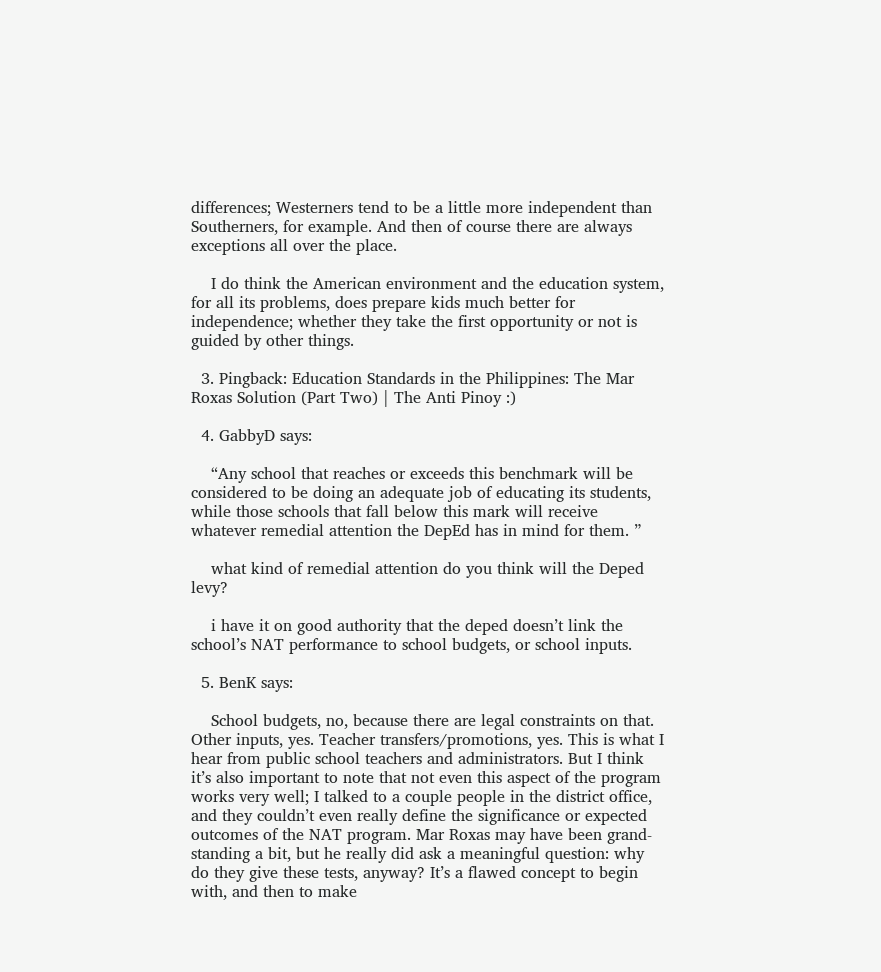differences; Westerners tend to be a little more independent than Southerners, for example. And then of course there are always exceptions all over the place.

    I do think the American environment and the education system, for all its problems, does prepare kids much better for independence; whether they take the first opportunity or not is guided by other things.

  3. Pingback: Education Standards in the Philippines: The Mar Roxas Solution (Part Two) | The Anti Pinoy :)

  4. GabbyD says:

    “Any school that reaches or exceeds this benchmark will be considered to be doing an adequate job of educating its students, while those schools that fall below this mark will receive whatever remedial attention the DepEd has in mind for them. ”

    what kind of remedial attention do you think will the Deped levy?

    i have it on good authority that the deped doesn’t link the school’s NAT performance to school budgets, or school inputs.

  5. BenK says:

    School budgets, no, because there are legal constraints on that. Other inputs, yes. Teacher transfers/promotions, yes. This is what I hear from public school teachers and administrators. But I think it’s also important to note that not even this aspect of the program works very well; I talked to a couple people in the district office, and they couldn’t even really define the significance or expected outcomes of the NAT program. Mar Roxas may have been grand-standing a bit, but he really did ask a meaningful question: why do they give these tests, anyway? It’s a flawed concept to begin with, and then to make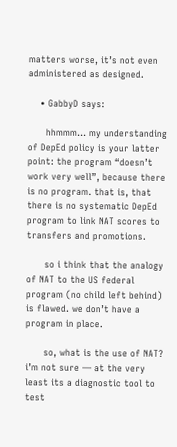matters worse, it’s not even administered as designed.

    • GabbyD says:

      hhmmm… my understanding of DepEd policy is your latter point: the program “doesn’t work very well”, because there is no program. that is, that there is no systematic DepEd program to link NAT scores to transfers and promotions.

      so i think that the analogy of NAT to the US federal program (no child left behind) is flawed. we don’t have a program in place.

      so, what is the use of NAT? i’m not sure — at the very least its a diagnostic tool to test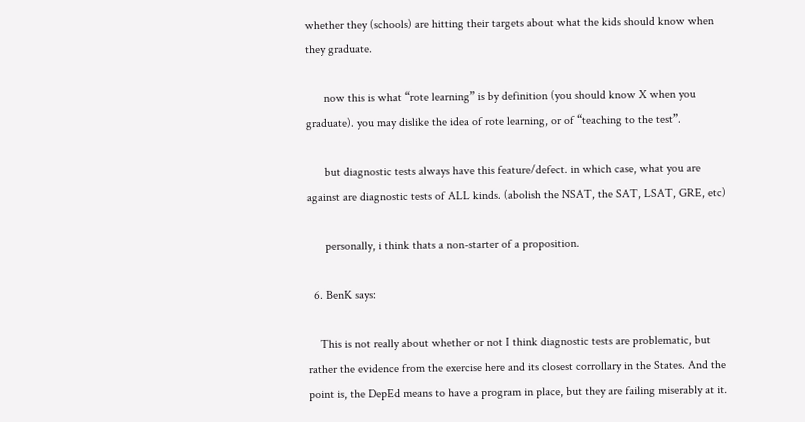whether they (schools) are hitting their targets about what the kids should know when they graduate.

      now this is what “rote learning” is by definition (you should know X when you graduate). you may dislike the idea of rote learning, or of “teaching to the test”.

      but diagnostic tests always have this feature/defect. in which case, what you are against are diagnostic tests of ALL kinds. (abolish the NSAT, the SAT, LSAT, GRE, etc)

      personally, i think thats a non-starter of a proposition.

  6. BenK says:

    This is not really about whether or not I think diagnostic tests are problematic, but rather the evidence from the exercise here and its closest corrollary in the States. And the point is, the DepEd means to have a program in place, but they are failing miserably at it.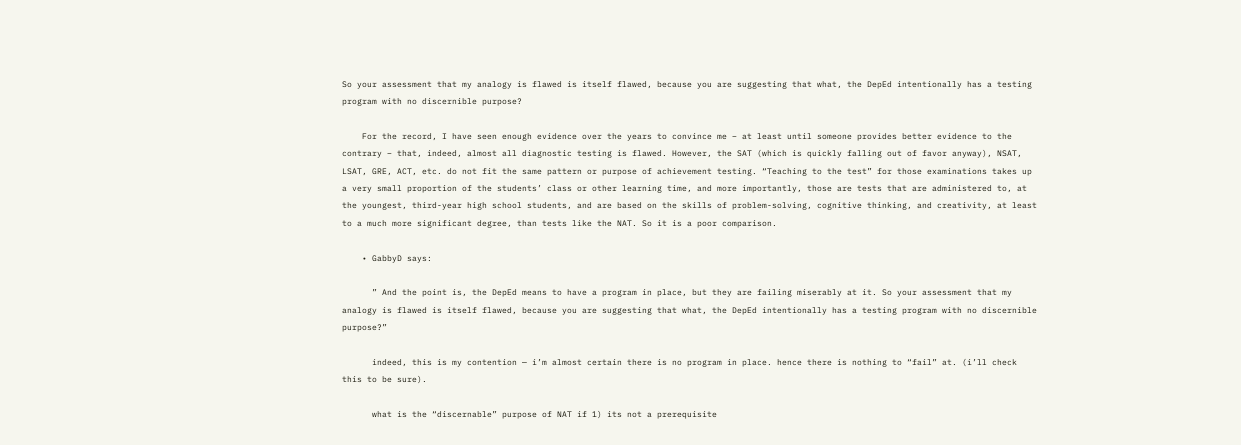So your assessment that my analogy is flawed is itself flawed, because you are suggesting that what, the DepEd intentionally has a testing program with no discernible purpose?

    For the record, I have seen enough evidence over the years to convince me – at least until someone provides better evidence to the contrary – that, indeed, almost all diagnostic testing is flawed. However, the SAT (which is quickly falling out of favor anyway), NSAT, LSAT, GRE, ACT, etc. do not fit the same pattern or purpose of achievement testing. “Teaching to the test” for those examinations takes up a very small proportion of the students’ class or other learning time, and more importantly, those are tests that are administered to, at the youngest, third-year high school students, and are based on the skills of problem-solving, cognitive thinking, and creativity, at least to a much more significant degree, than tests like the NAT. So it is a poor comparison.

    • GabbyD says:

      ” And the point is, the DepEd means to have a program in place, but they are failing miserably at it. So your assessment that my analogy is flawed is itself flawed, because you are suggesting that what, the DepEd intentionally has a testing program with no discernible purpose?”

      indeed, this is my contention — i’m almost certain there is no program in place. hence there is nothing to “fail” at. (i’ll check this to be sure).

      what is the “discernable” purpose of NAT if 1) its not a prerequisite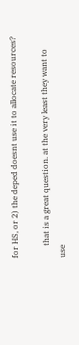for HS, or 2) the deped doesnt use it to allocate resources?

      that is a great question. at the very least they want to use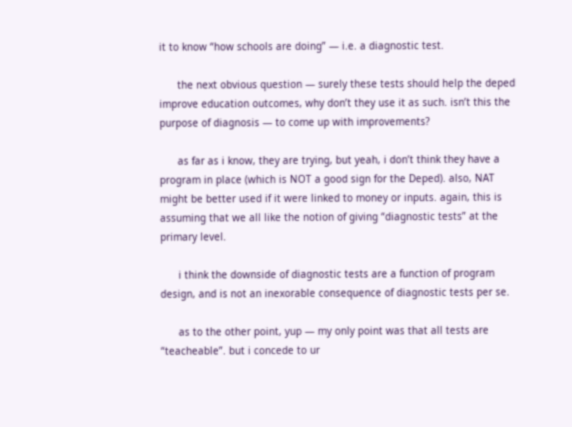it to know “how schools are doing” — i.e. a diagnostic test.

      the next obvious question — surely these tests should help the deped improve education outcomes, why don’t they use it as such. isn’t this the purpose of diagnosis — to come up with improvements?

      as far as i know, they are trying, but yeah, i don’t think they have a program in place (which is NOT a good sign for the Deped). also, NAT might be better used if it were linked to money or inputs. again, this is assuming that we all like the notion of giving “diagnostic tests” at the primary level.

      i think the downside of diagnostic tests are a function of program design, and is not an inexorable consequence of diagnostic tests per se.

      as to the other point, yup — my only point was that all tests are “teacheable”. but i concede to ur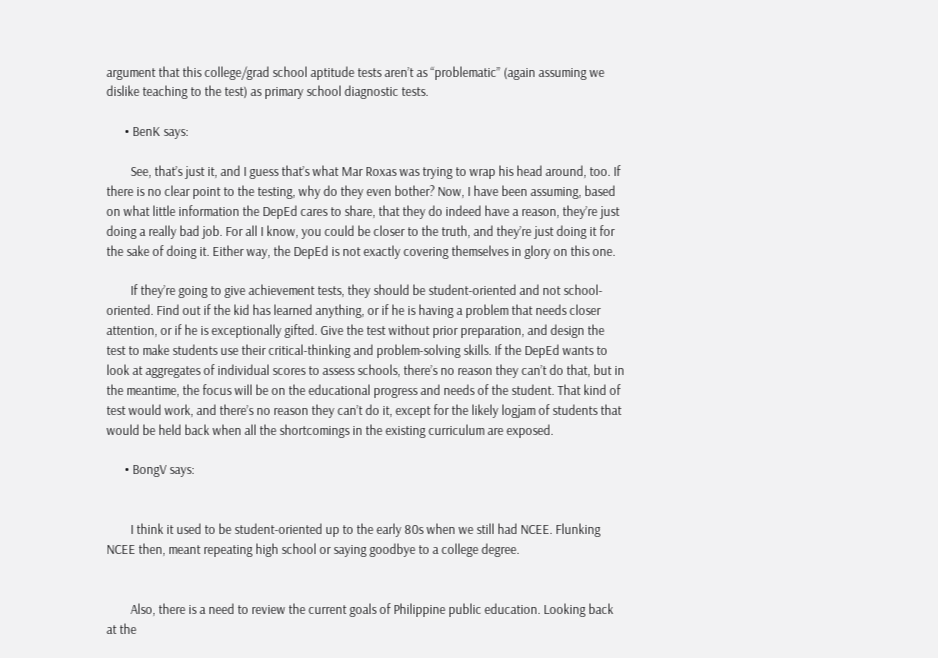argument that this college/grad school aptitude tests aren’t as “problematic” (again assuming we dislike teaching to the test) as primary school diagnostic tests.

      • BenK says:

        See, that’s just it, and I guess that’s what Mar Roxas was trying to wrap his head around, too. If there is no clear point to the testing, why do they even bother? Now, I have been assuming, based on what little information the DepEd cares to share, that they do indeed have a reason, they’re just doing a really bad job. For all I know, you could be closer to the truth, and they’re just doing it for the sake of doing it. Either way, the DepEd is not exactly covering themselves in glory on this one.

        If they’re going to give achievement tests, they should be student-oriented and not school-oriented. Find out if the kid has learned anything, or if he is having a problem that needs closer attention, or if he is exceptionally gifted. Give the test without prior preparation, and design the test to make students use their critical-thinking and problem-solving skills. If the DepEd wants to look at aggregates of individual scores to assess schools, there’s no reason they can’t do that, but in the meantime, the focus will be on the educational progress and needs of the student. That kind of test would work, and there’s no reason they can’t do it, except for the likely logjam of students that would be held back when all the shortcomings in the existing curriculum are exposed.

      • BongV says:


        I think it used to be student-oriented up to the early 80s when we still had NCEE. Flunking NCEE then, meant repeating high school or saying goodbye to a college degree.


        Also, there is a need to review the current goals of Philippine public education. Looking back at the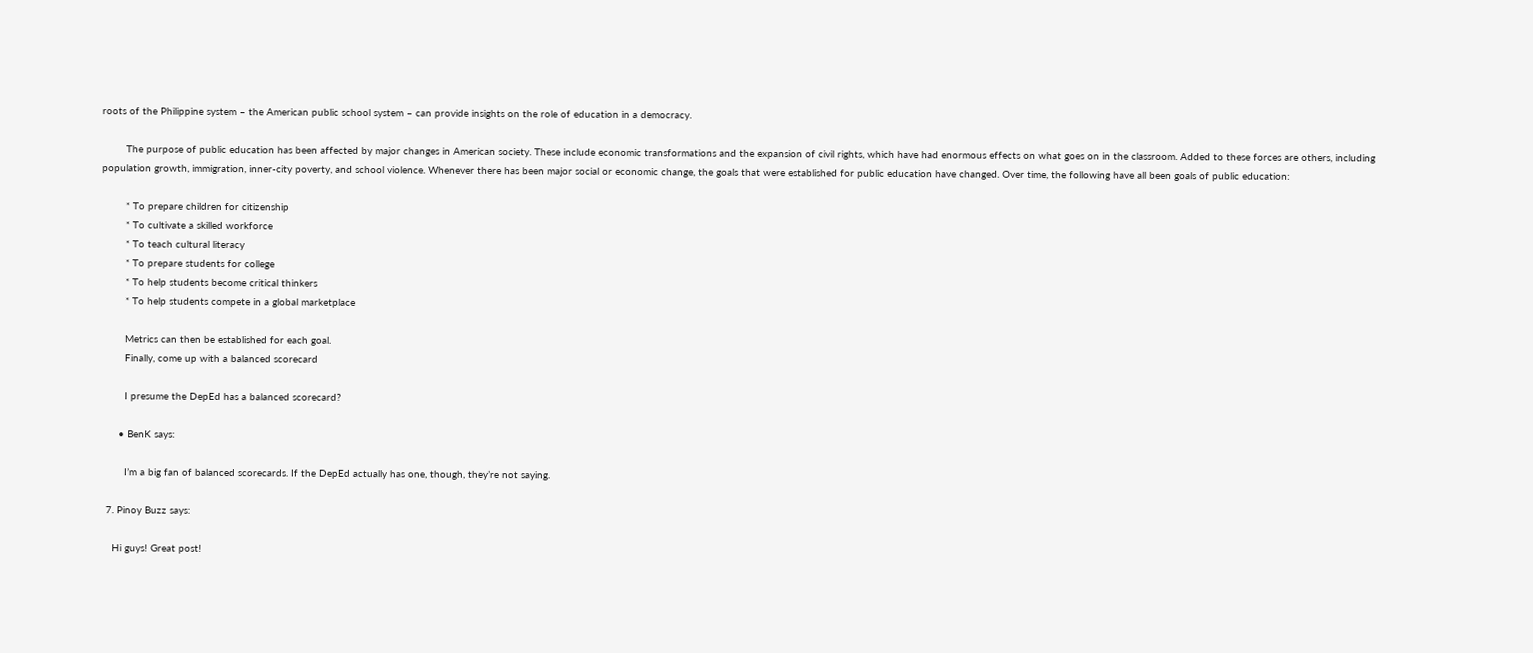roots of the Philippine system – the American public school system – can provide insights on the role of education in a democracy.

        The purpose of public education has been affected by major changes in American society. These include economic transformations and the expansion of civil rights, which have had enormous effects on what goes on in the classroom. Added to these forces are others, including population growth, immigration, inner-city poverty, and school violence. Whenever there has been major social or economic change, the goals that were established for public education have changed. Over time, the following have all been goals of public education:

        * To prepare children for citizenship
        * To cultivate a skilled workforce
        * To teach cultural literacy
        * To prepare students for college
        * To help students become critical thinkers
        * To help students compete in a global marketplace

        Metrics can then be established for each goal.
        Finally, come up with a balanced scorecard

        I presume the DepEd has a balanced scorecard?

      • BenK says:

        I’m a big fan of balanced scorecards. If the DepEd actually has one, though, they’re not saying.

  7. Pinoy Buzz says:

    Hi guys! Great post!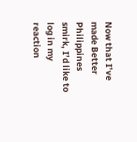Now that I’ve made Better Philippines smirk, I’d like to log in my reaction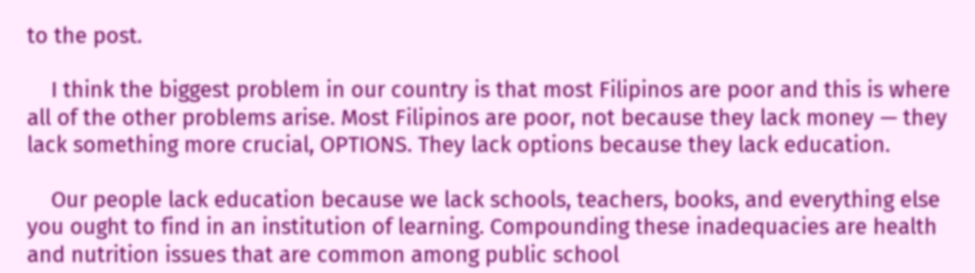to the post.

    I think the biggest problem in our country is that most Filipinos are poor and this is where all of the other problems arise. Most Filipinos are poor, not because they lack money — they lack something more crucial, OPTIONS. They lack options because they lack education.

    Our people lack education because we lack schools, teachers, books, and everything else you ought to find in an institution of learning. Compounding these inadequacies are health and nutrition issues that are common among public school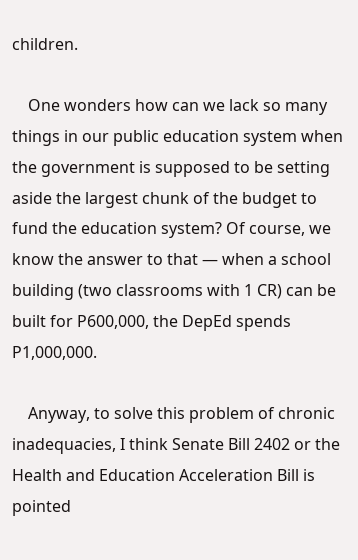children.

    One wonders how can we lack so many things in our public education system when the government is supposed to be setting aside the largest chunk of the budget to fund the education system? Of course, we know the answer to that — when a school building (two classrooms with 1 CR) can be built for P600,000, the DepEd spends P1,000,000.

    Anyway, to solve this problem of chronic inadequacies, I think Senate Bill 2402 or the Health and Education Acceleration Bill is pointed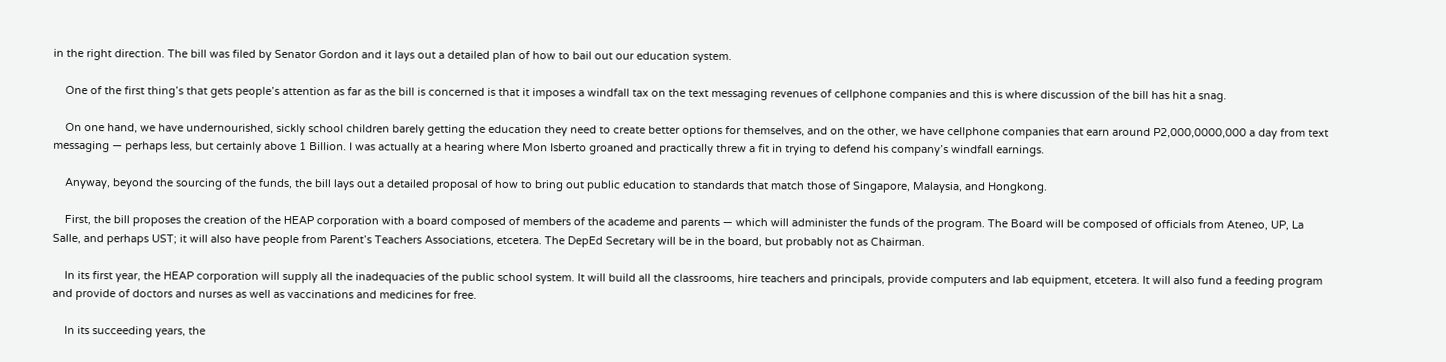in the right direction. The bill was filed by Senator Gordon and it lays out a detailed plan of how to bail out our education system.

    One of the first thing’s that gets people’s attention as far as the bill is concerned is that it imposes a windfall tax on the text messaging revenues of cellphone companies and this is where discussion of the bill has hit a snag.

    On one hand, we have undernourished, sickly school children barely getting the education they need to create better options for themselves, and on the other, we have cellphone companies that earn around P2,000,0000,000 a day from text messaging — perhaps less, but certainly above 1 Billion. I was actually at a hearing where Mon Isberto groaned and practically threw a fit in trying to defend his company’s windfall earnings.

    Anyway, beyond the sourcing of the funds, the bill lays out a detailed proposal of how to bring out public education to standards that match those of Singapore, Malaysia, and Hongkong.

    First, the bill proposes the creation of the HEAP corporation with a board composed of members of the academe and parents — which will administer the funds of the program. The Board will be composed of officials from Ateneo, UP, La Salle, and perhaps UST; it will also have people from Parent’s Teachers Associations, etcetera. The DepEd Secretary will be in the board, but probably not as Chairman.

    In its first year, the HEAP corporation will supply all the inadequacies of the public school system. It will build all the classrooms, hire teachers and principals, provide computers and lab equipment, etcetera. It will also fund a feeding program and provide of doctors and nurses as well as vaccinations and medicines for free.

    In its succeeding years, the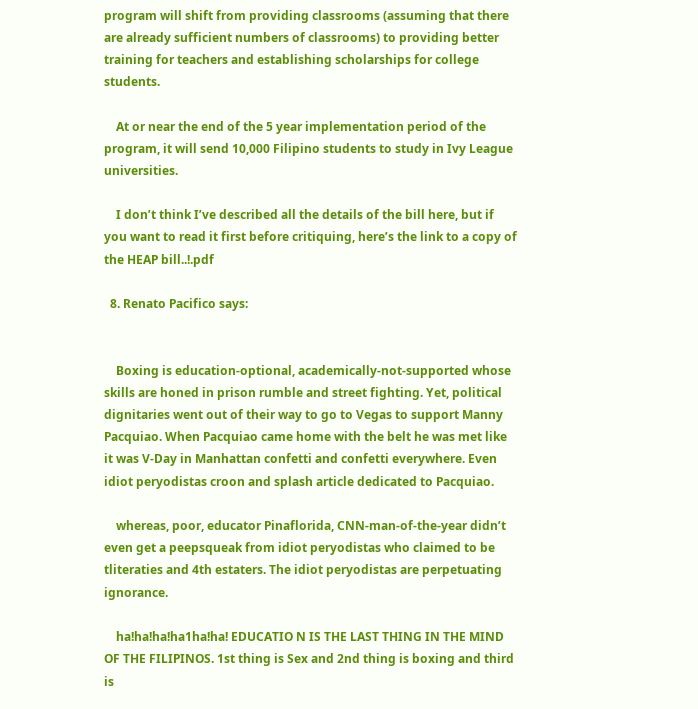program will shift from providing classrooms (assuming that there are already sufficient numbers of classrooms) to providing better training for teachers and establishing scholarships for college students.

    At or near the end of the 5 year implementation period of the program, it will send 10,000 Filipino students to study in Ivy League universities.

    I don’t think I’ve described all the details of the bill here, but if you want to read it first before critiquing, here’s the link to a copy of the HEAP bill..!.pdf

  8. Renato Pacifico says:


    Boxing is education-optional, academically-not-supported whose skills are honed in prison rumble and street fighting. Yet, political dignitaries went out of their way to go to Vegas to support Manny Pacquiao. When Pacquiao came home with the belt he was met like it was V-Day in Manhattan confetti and confetti everywhere. Even idiot peryodistas croon and splash article dedicated to Pacquiao.

    whereas, poor, educator Pinaflorida, CNN-man-of-the-year didn’t even get a peepsqueak from idiot peryodistas who claimed to be tliteraties and 4th estaters. The idiot peryodistas are perpetuating ignorance.

    ha!ha!ha!ha1ha!ha! EDUCATIO N IS THE LAST THING IN THE MIND OF THE FILIPINOS. 1st thing is Sex and 2nd thing is boxing and third is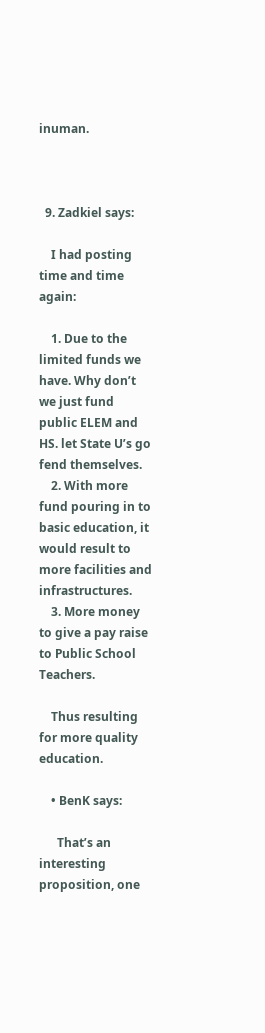inuman.



  9. Zadkiel says:

    I had posting time and time again:

    1. Due to the limited funds we have. Why don’t we just fund public ELEM and HS. let State U’s go fend themselves.
    2. With more fund pouring in to basic education, it would result to more facilities and infrastructures.
    3. More money to give a pay raise to Public School Teachers.

    Thus resulting for more quality education.

    • BenK says:

      That’s an interesting proposition, one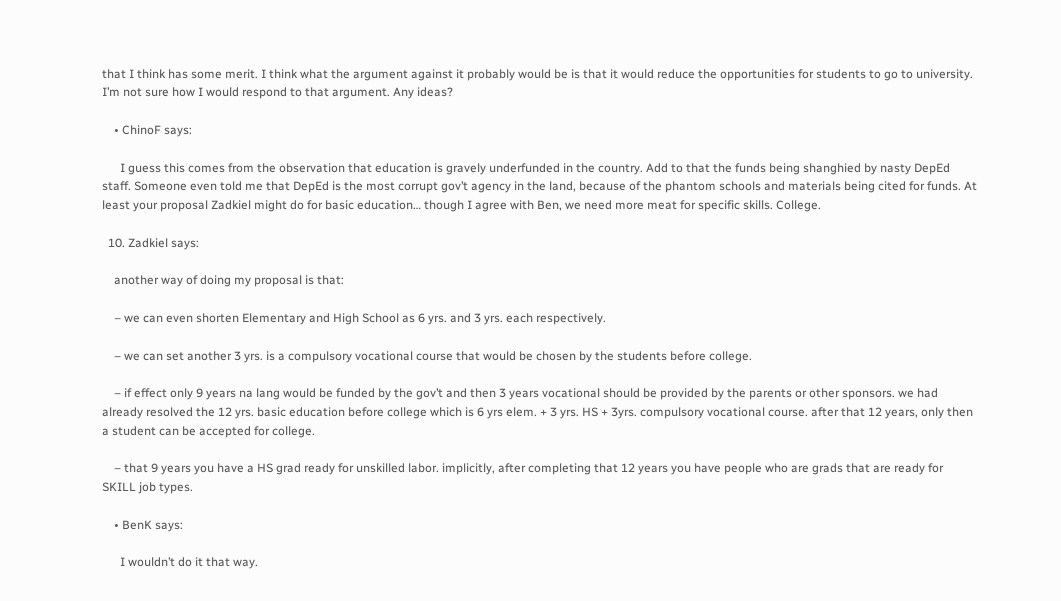that I think has some merit. I think what the argument against it probably would be is that it would reduce the opportunities for students to go to university. I’m not sure how I would respond to that argument. Any ideas?

    • ChinoF says:

      I guess this comes from the observation that education is gravely underfunded in the country. Add to that the funds being shanghied by nasty DepEd staff. Someone even told me that DepEd is the most corrupt gov’t agency in the land, because of the phantom schools and materials being cited for funds. At least your proposal Zadkiel might do for basic education… though I agree with Ben, we need more meat for specific skills. College.

  10. Zadkiel says:

    another way of doing my proposal is that:

    – we can even shorten Elementary and High School as 6 yrs. and 3 yrs. each respectively.

    – we can set another 3 yrs. is a compulsory vocational course that would be chosen by the students before college.

    – if effect only 9 years na lang would be funded by the gov’t and then 3 years vocational should be provided by the parents or other sponsors. we had already resolved the 12 yrs. basic education before college which is 6 yrs elem. + 3 yrs. HS + 3yrs. compulsory vocational course. after that 12 years, only then a student can be accepted for college.

    – that 9 years you have a HS grad ready for unskilled labor. implicitly, after completing that 12 years you have people who are grads that are ready for SKILL job types.

    • BenK says:

      I wouldn’t do it that way.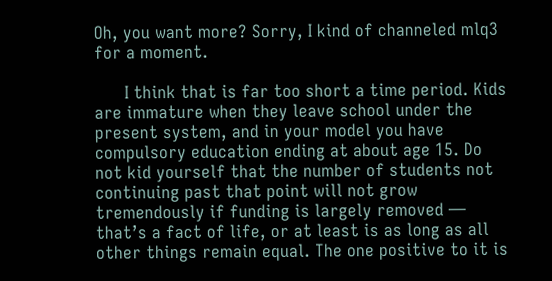Oh, you want more? Sorry, I kind of channeled mlq3 for a moment.

      I think that is far too short a time period. Kids are immature when they leave school under the present system, and in your model you have compulsory education ending at about age 15. Do not kid yourself that the number of students not continuing past that point will not grow tremendously if funding is largely removed — that’s a fact of life, or at least is as long as all other things remain equal. The one positive to it is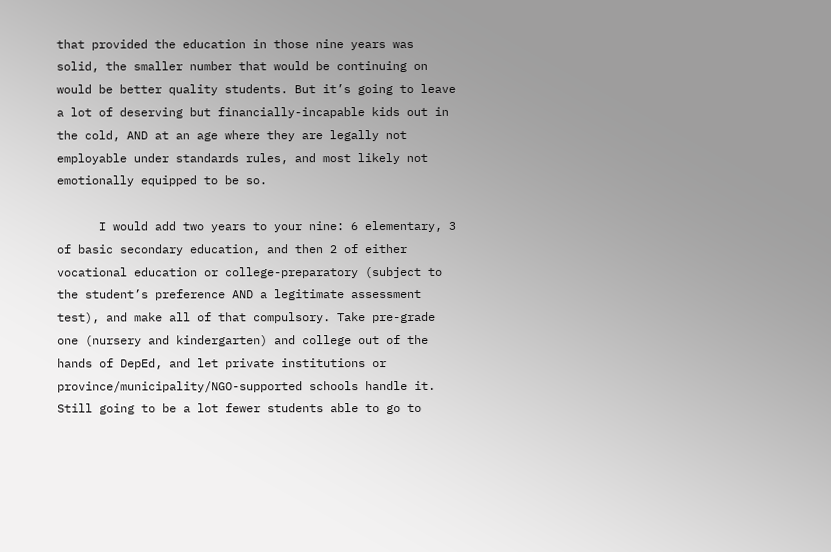that provided the education in those nine years was solid, the smaller number that would be continuing on would be better quality students. But it’s going to leave a lot of deserving but financially-incapable kids out in the cold, AND at an age where they are legally not employable under standards rules, and most likely not emotionally equipped to be so.

      I would add two years to your nine: 6 elementary, 3 of basic secondary education, and then 2 of either vocational education or college-preparatory (subject to the student’s preference AND a legitimate assessment test), and make all of that compulsory. Take pre-grade one (nursery and kindergarten) and college out of the hands of DepEd, and let private institutions or province/municipality/NGO-supported schools handle it. Still going to be a lot fewer students able to go to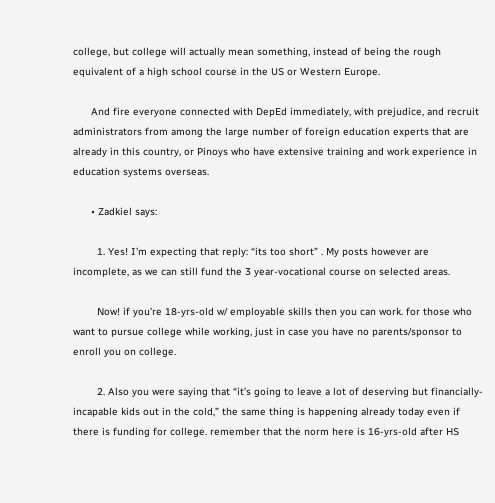college, but college will actually mean something, instead of being the rough equivalent of a high school course in the US or Western Europe.

      And fire everyone connected with DepEd immediately, with prejudice, and recruit administrators from among the large number of foreign education experts that are already in this country, or Pinoys who have extensive training and work experience in education systems overseas.

      • Zadkiel says:

        1. Yes! I’m expecting that reply: “its too short” . My posts however are incomplete, as we can still fund the 3 year-vocational course on selected areas.

        Now! if you’re 18-yrs-old w/ employable skills then you can work. for those who want to pursue college while working, just in case you have no parents/sponsor to enroll you on college.

        2. Also you were saying that “it’s going to leave a lot of deserving but financially-incapable kids out in the cold,” the same thing is happening already today even if there is funding for college. remember that the norm here is 16-yrs-old after HS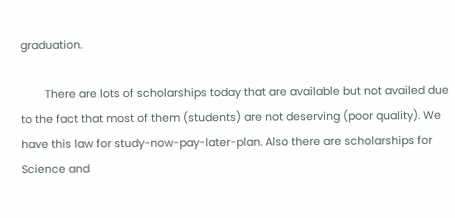graduation.

        There are lots of scholarships today that are available but not availed due to the fact that most of them (students) are not deserving (poor quality). We have this law for study-now-pay-later-plan. Also there are scholarships for Science and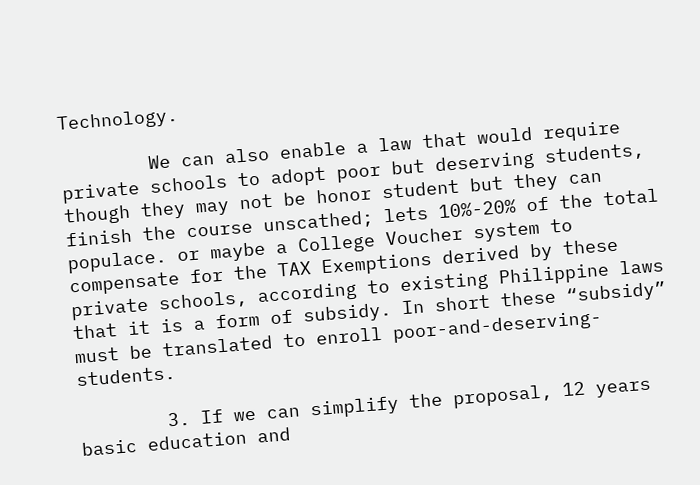Technology.

        We can also enable a law that would require private schools to adopt poor but deserving students, though they may not be honor student but they can finish the course unscathed; lets 10%-20% of the total populace. or maybe a College Voucher system to compensate for the TAX Exemptions derived by these private schools, according to existing Philippine laws that it is a form of subsidy. In short these “subsidy” must be translated to enroll poor-and-deserving-students.

        3. If we can simplify the proposal, 12 years basic education and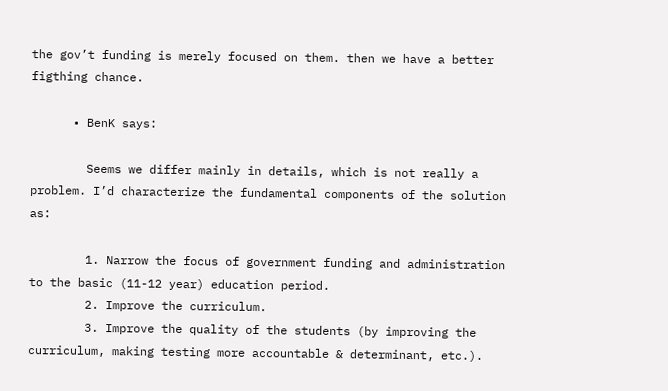the gov’t funding is merely focused on them. then we have a better figthing chance.

      • BenK says:

        Seems we differ mainly in details, which is not really a problem. I’d characterize the fundamental components of the solution as:

        1. Narrow the focus of government funding and administration to the basic (11-12 year) education period.
        2. Improve the curriculum.
        3. Improve the quality of the students (by improving the curriculum, making testing more accountable & determinant, etc.).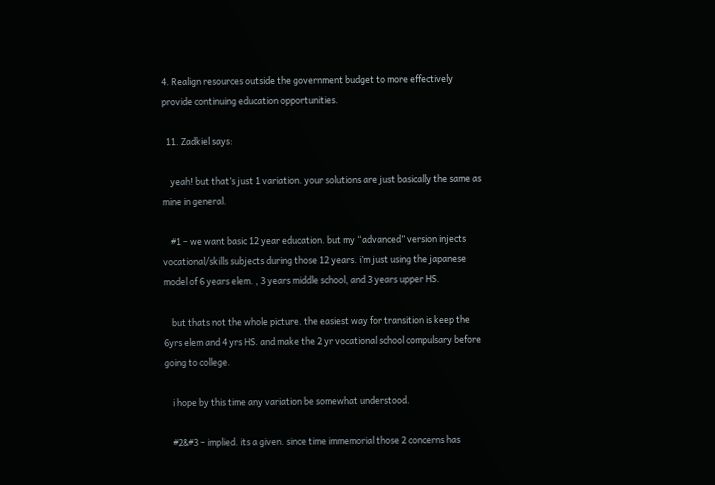4. Realign resources outside the government budget to more effectively provide continuing education opportunities.

  11. Zadkiel says:

    yeah! but that’s just 1 variation. your solutions are just basically the same as mine in general.

    #1 – we want basic 12 year education. but my “advanced” version injects vocational/skills subjects during those 12 years. i’m just using the japanese model of 6 years elem. , 3 years middle school, and 3 years upper HS.

    but thats not the whole picture. the easiest way for transition is keep the 6yrs elem and 4 yrs HS. and make the 2 yr vocational school compulsary before going to college.

    i hope by this time any variation be somewhat understood.

    #2&#3 – implied. its a given. since time immemorial those 2 concerns has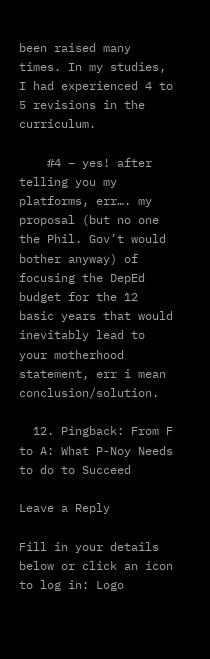been raised many times. In my studies, I had experienced 4 to 5 revisions in the curriculum.

    #4 – yes! after telling you my platforms, err…. my proposal (but no one the Phil. Gov’t would bother anyway) of focusing the DepEd budget for the 12 basic years that would inevitably lead to your motherhood statement, err i mean conclusion/solution.

  12. Pingback: From F to A: What P-Noy Needs to do to Succeed

Leave a Reply

Fill in your details below or click an icon to log in: Logo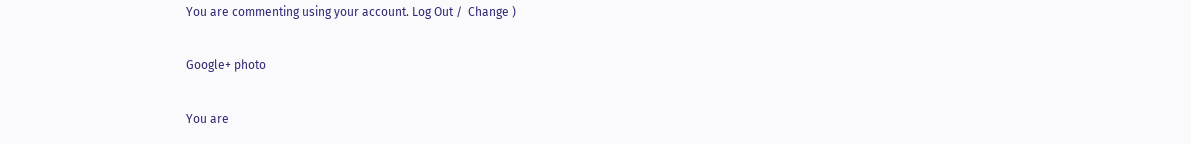You are commenting using your account. Log Out /  Change )

Google+ photo

You are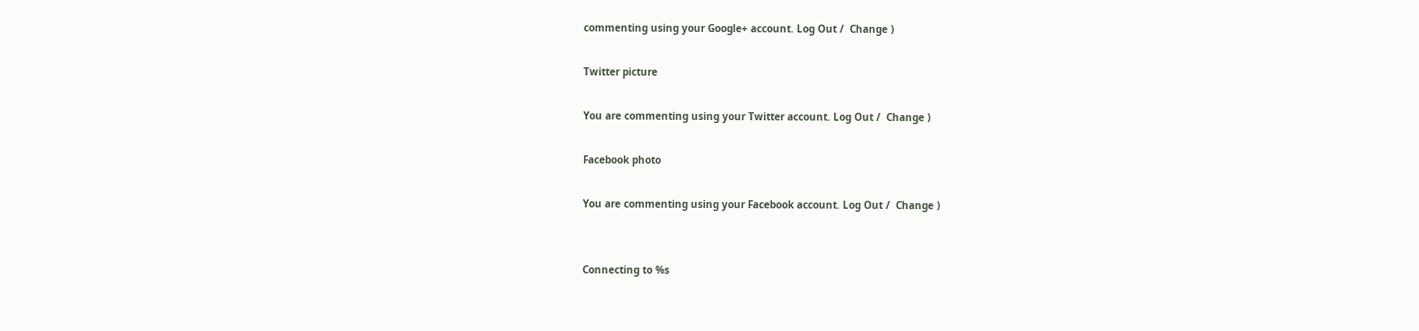commenting using your Google+ account. Log Out /  Change )

Twitter picture

You are commenting using your Twitter account. Log Out /  Change )

Facebook photo

You are commenting using your Facebook account. Log Out /  Change )


Connecting to %s